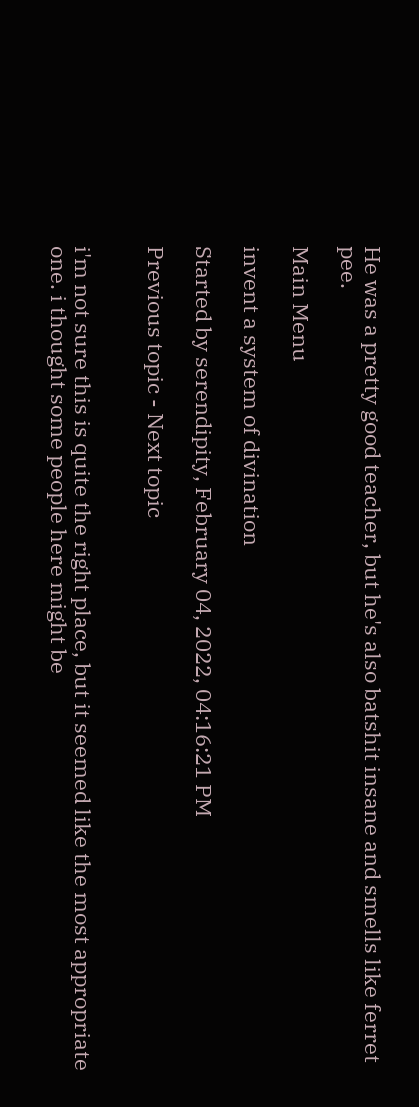He was a pretty good teacher, but he's also batshit insane and smells like ferret pee.

Main Menu

invent a system of divination

Started by serendipity, February 04, 2022, 04:16:21 PM

Previous topic - Next topic


i'm not sure this is quite the right place, but it seemed like the most appropriate one. i thought some people here might be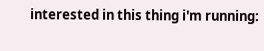interested in this thing i'm running: